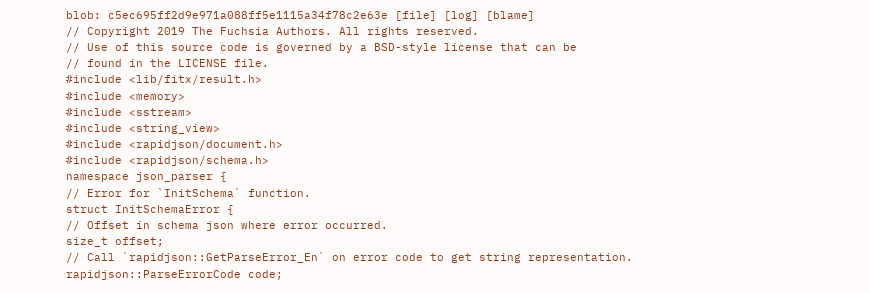blob: c5ec695ff2d9e971a088ff5e1115a34f78c2e63e [file] [log] [blame]
// Copyright 2019 The Fuchsia Authors. All rights reserved.
// Use of this source code is governed by a BSD-style license that can be
// found in the LICENSE file.
#include <lib/fitx/result.h>
#include <memory>
#include <sstream>
#include <string_view>
#include <rapidjson/document.h>
#include <rapidjson/schema.h>
namespace json_parser {
// Error for `InitSchema` function.
struct InitSchemaError {
// Offset in schema json where error occurred.
size_t offset;
// Call `rapidjson::GetParseError_En` on error code to get string representation.
rapidjson::ParseErrorCode code;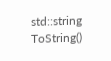std::string ToString()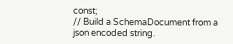const;
// Build a SchemaDocument from a json encoded string.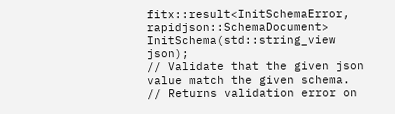fitx::result<InitSchemaError, rapidjson::SchemaDocument> InitSchema(std::string_view json);
// Validate that the given json value match the given schema.
// Returns validation error on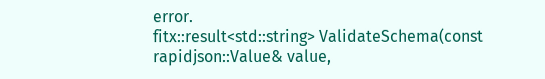error.
fitx::result<std::string> ValidateSchema(const rapidjson::Value& value,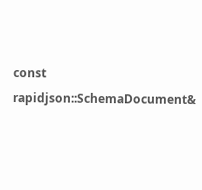const rapidjson::SchemaDocument&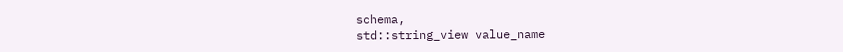schema,
std::string_view value_name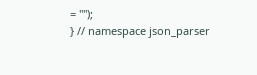= "");
} // namespace json_parser